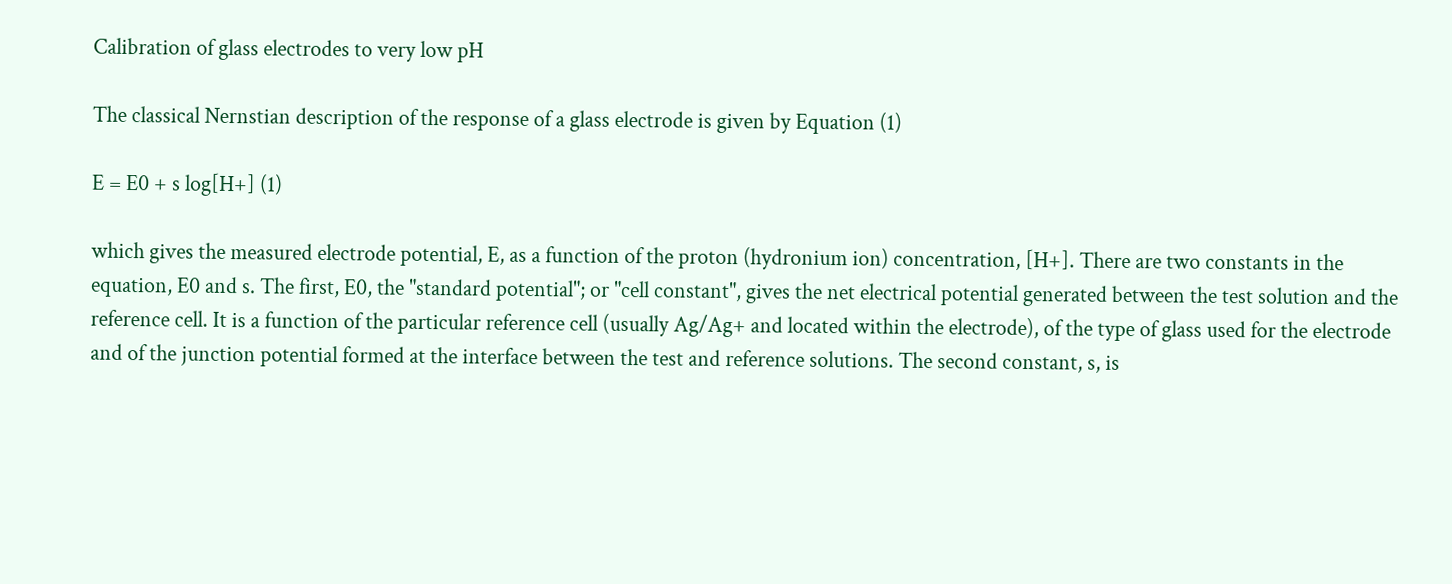Calibration of glass electrodes to very low pH

The classical Nernstian description of the response of a glass electrode is given by Equation (1)

E = E0 + s log[H+] (1)

which gives the measured electrode potential, E, as a function of the proton (hydronium ion) concentration, [H+]. There are two constants in the equation, E0 and s. The first, E0, the "standard potential"; or "cell constant", gives the net electrical potential generated between the test solution and the reference cell. It is a function of the particular reference cell (usually Ag/Ag+ and located within the electrode), of the type of glass used for the electrode and of the junction potential formed at the interface between the test and reference solutions. The second constant, s, is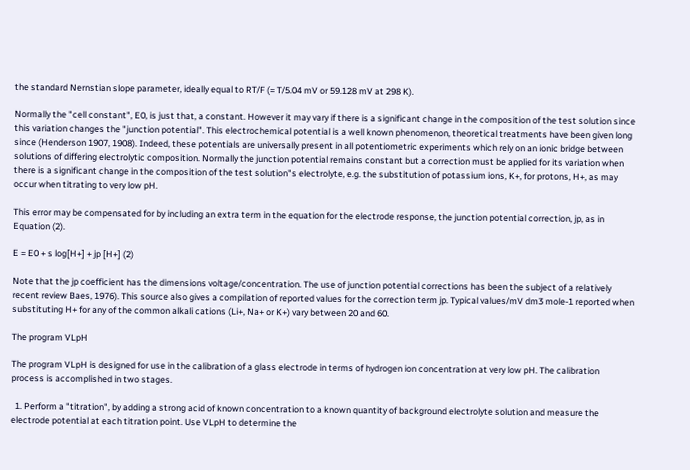the standard Nernstian slope parameter, ideally equal to RT/F (= T/5.04 mV or 59.128 mV at 298 K).

Normally the "cell constant", E0, is just that, a constant. However it may vary if there is a significant change in the composition of the test solution since this variation changes the "junction potential". This electrochemical potential is a well known phenomenon, theoretical treatments have been given long since (Henderson 1907, 1908). Indeed, these potentials are universally present in all potentiometric experiments which rely on an ionic bridge between solutions of differing electrolytic composition. Normally the junction potential remains constant but a correction must be applied for its variation when there is a significant change in the composition of the test solution"s electrolyte, e.g. the substitution of potassium ions, K+, for protons, H+, as may occur when titrating to very low pH.

This error may be compensated for by including an extra term in the equation for the electrode response, the junction potential correction, jp, as in Equation (2).

E = E0 + s log[H+] + jp [H+] (2)

Note that the jp coefficient has the dimensions voltage/concentration. The use of junction potential corrections has been the subject of a relatively recent review Baes, 1976). This source also gives a compilation of reported values for the correction term jp. Typical values/mV dm3 mole-1 reported when substituting H+ for any of the common alkali cations (Li+, Na+ or K+) vary between 20 and 60.

The program VLpH

The program VLpH is designed for use in the calibration of a glass electrode in terms of hydrogen ion concentration at very low pH. The calibration process is accomplished in two stages.

  1. Perform a "titration", by adding a strong acid of known concentration to a known quantity of background electrolyte solution and measure the electrode potential at each titration point. Use VLpH to determine the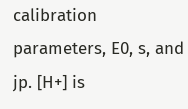calibration parameters, E0, s, and jp. [H+] is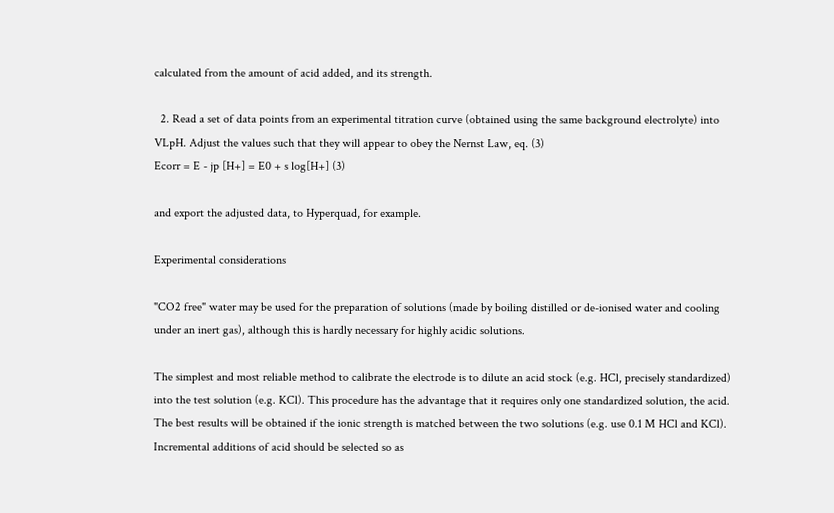calculated from the amount of acid added, and its strength.

  2. Read a set of data points from an experimental titration curve (obtained using the same background electrolyte) into VLpH. Adjust the values such that they will appear to obey the Nernst Law, eq. (3)
Ecorr = E - jp [H+] = E0 + s log[H+] (3)

and export the adjusted data, to Hyperquad, for example.

Experimental considerations

"CO2 free" water may be used for the preparation of solutions (made by boiling distilled or de-ionised water and cooling under an inert gas), although this is hardly necessary for highly acidic solutions.

The simplest and most reliable method to calibrate the electrode is to dilute an acid stock (e.g. HCl, precisely standardized) into the test solution (e.g. KCl). This procedure has the advantage that it requires only one standardized solution, the acid. The best results will be obtained if the ionic strength is matched between the two solutions (e.g. use 0.1 M HCl and KCl). Incremental additions of acid should be selected so as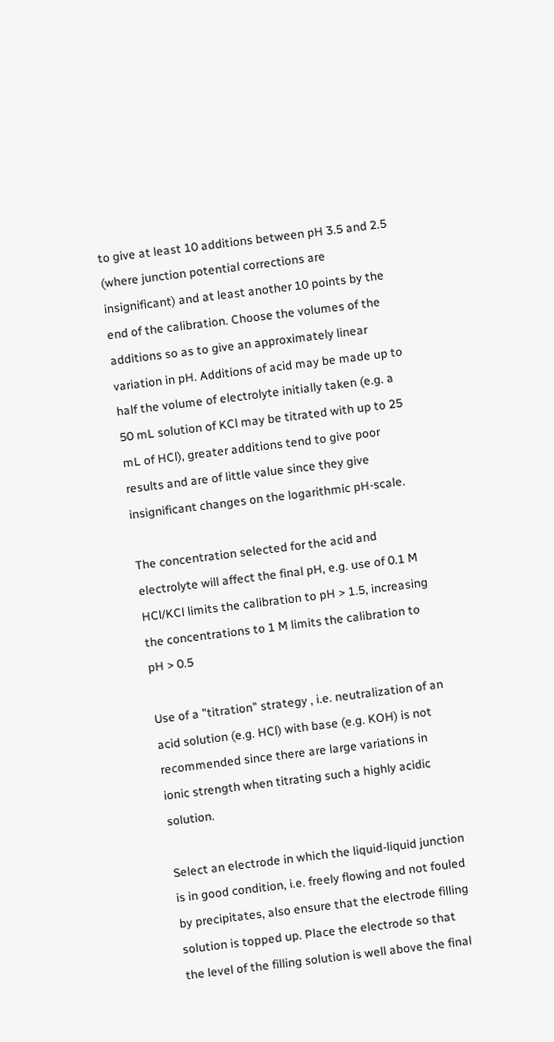to give at least 10 additions between pH 3.5 and 2.5 (where junction potential corrections are insignificant) and at least another 10 points by the end of the calibration. Choose the volumes of the additions so as to give an approximately linear variation in pH. Additions of acid may be made up to half the volume of electrolyte initially taken (e.g. a 50 mL solution of KCl may be titrated with up to 25 mL of HCl), greater additions tend to give poor results and are of little value since they give insignificant changes on the logarithmic pH-scale.

The concentration selected for the acid and electrolyte will affect the final pH, e.g. use of 0.1 M HCl/KCl limits the calibration to pH > 1.5, increasing the concentrations to 1 M limits the calibration to pH > 0.5

Use of a "titration" strategy , i.e. neutralization of an acid solution (e.g. HCl) with base (e.g. KOH) is not recommended since there are large variations in ionic strength when titrating such a highly acidic solution.

Select an electrode in which the liquid-liquid junction is in good condition, i.e. freely flowing and not fouled by precipitates, also ensure that the electrode filling solution is topped up. Place the electrode so that the level of the filling solution is well above the final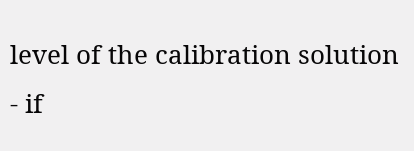level of the calibration solution - if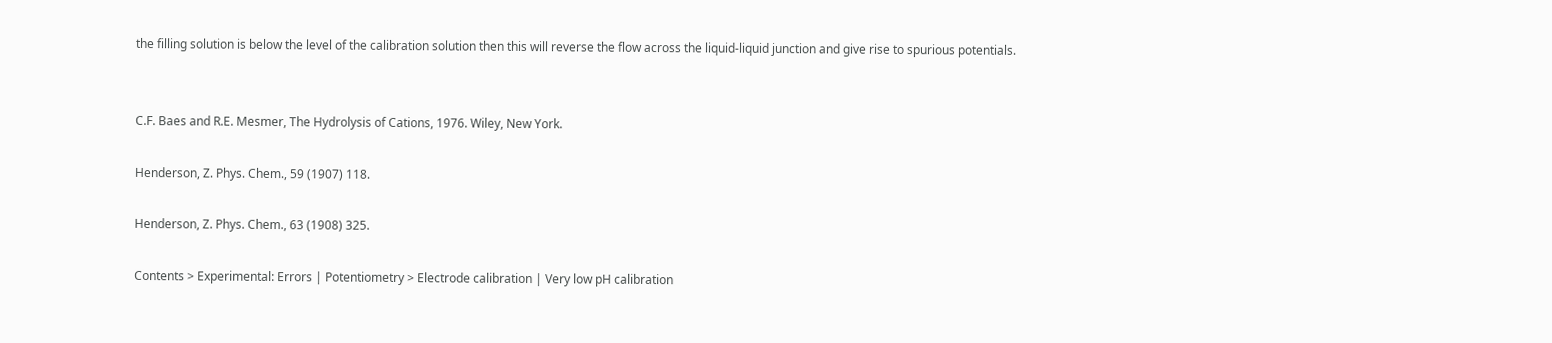the filling solution is below the level of the calibration solution then this will reverse the flow across the liquid-liquid junction and give rise to spurious potentials.


C.F. Baes and R.E. Mesmer, The Hydrolysis of Cations, 1976. Wiley, New York.

Henderson, Z. Phys. Chem., 59 (1907) 118.

Henderson, Z. Phys. Chem., 63 (1908) 325.

Contents > Experimental: Errors | Potentiometry > Electrode calibration | Very low pH calibration